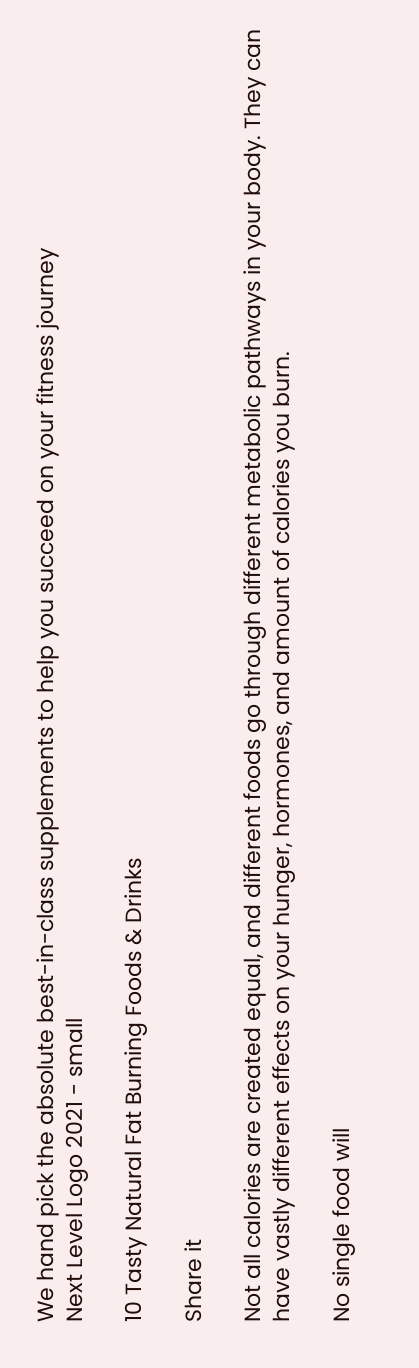We hand pick the absolute best-in-class supplements to help you succeed on your fitness journey
Next Level Logo 2021 - small

10 Tasty Natural Fat Burning Foods & Drinks

Share it

Not all calories are created equal, and different foods go through different metabolic pathways in your body. They can have vastly different effects on your hunger, hormones, and amount of calories you burn.

No single food will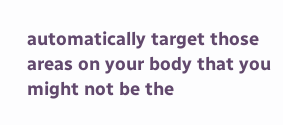automatically target those areas on your body that you might not be the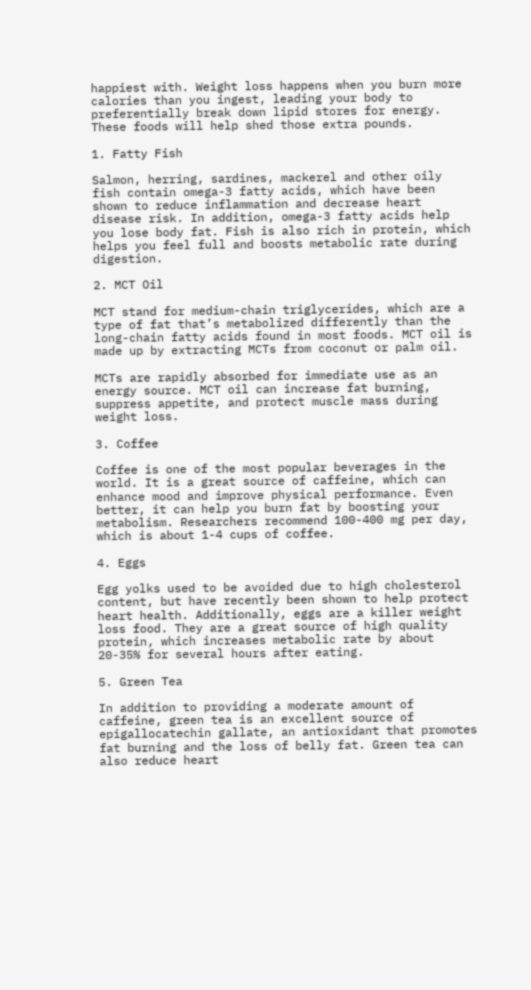happiest with. Weight loss happens when you burn more calories than you ingest, leading your body to preferentially break down lipid stores for energy. These foods will help shed those extra pounds.

1. Fatty Fish

Salmon, herring, sardines, mackerel and other oily fish contain omega-3 fatty acids, which have been shown to reduce inflammation and decrease heart disease risk. In addition, omega-3 fatty acids help you lose body fat. Fish is also rich in protein, which helps you feel full and boosts metabolic rate during digestion.

2. MCT Oil

MCT stand for medium-chain triglycerides, which are a type of fat that’s metabolized differently than the long-chain fatty acids found in most foods. MCT oil is made up by extracting MCTs from coconut or palm oil.

MCTs are rapidly absorbed for immediate use as an energy source. MCT oil can increase fat burning, suppress appetite, and protect muscle mass during weight loss.

3. Coffee

Coffee is one of the most popular beverages in the world. It is a great source of caffeine, which can enhance mood and improve physical performance. Even better, it can help you burn fat by boosting your metabolism. Researchers recommend 100-400 mg per day, which is about 1-4 cups of coffee.

4. Eggs

Egg yolks used to be avoided due to high cholesterol content, but have recently been shown to help protect heart health. Additionally, eggs are a killer weight loss food. They are a great source of high quality protein, which increases metabolic rate by about 20-35% for several hours after eating.

5. Green Tea

In addition to providing a moderate amount of caffeine, green tea is an excellent source of epigallocatechin gallate, an antioxidant that promotes fat burning and the loss of belly fat. Green tea can also reduce heart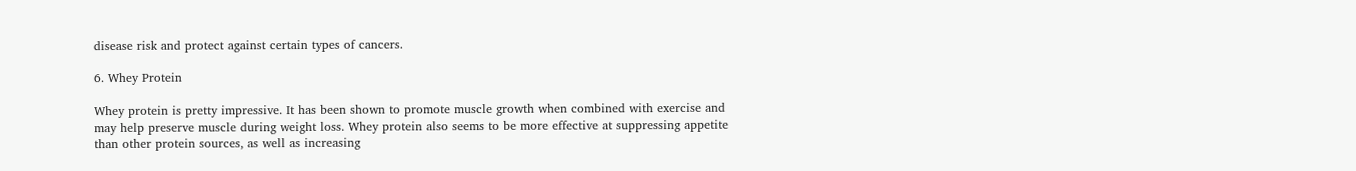disease risk and protect against certain types of cancers.

6. Whey Protein

Whey protein is pretty impressive. It has been shown to promote muscle growth when combined with exercise and may help preserve muscle during weight loss. Whey protein also seems to be more effective at suppressing appetite than other protein sources, as well as increasing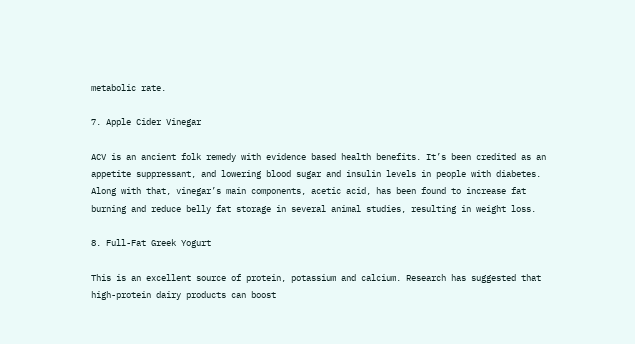metabolic rate.

7. Apple Cider Vinegar

ACV is an ancient folk remedy with evidence based health benefits. It’s been credited as an appetite suppressant, and lowering blood sugar and insulin levels in people with diabetes. Along with that, vinegar’s main components, acetic acid, has been found to increase fat burning and reduce belly fat storage in several animal studies, resulting in weight loss.

8. Full-Fat Greek Yogurt

This is an excellent source of protein, potassium and calcium. Research has suggested that high-protein dairy products can boost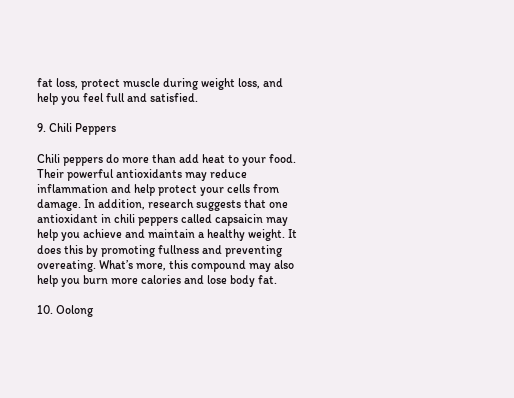fat loss, protect muscle during weight loss, and help you feel full and satisfied.

9. Chili Peppers

Chili peppers do more than add heat to your food. Their powerful antioxidants may reduce inflammation and help protect your cells from damage. In addition, research suggests that one antioxidant in chili peppers called capsaicin may help you achieve and maintain a healthy weight. It does this by promoting fullness and preventing overeating. What’s more, this compound may also help you burn more calories and lose body fat.

10. Oolong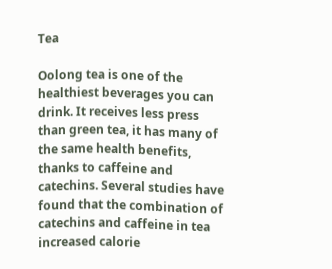Tea

Oolong tea is one of the healthiest beverages you can drink. It receives less press than green tea, it has many of the same health benefits, thanks to caffeine and catechins. Several studies have found that the combination of catechins and caffeine in tea increased calorie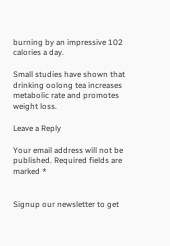burning by an impressive 102 calories a day.

Small studies have shown that drinking oolong tea increases metabolic rate and promotes weight loss.

Leave a Reply

Your email address will not be published. Required fields are marked *


Signup our newsletter to get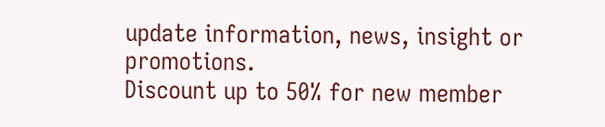update information, news, insight or promotions.
Discount up to 50% for new member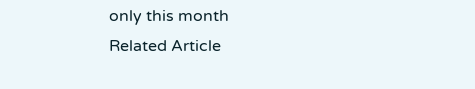only this month
Related Article